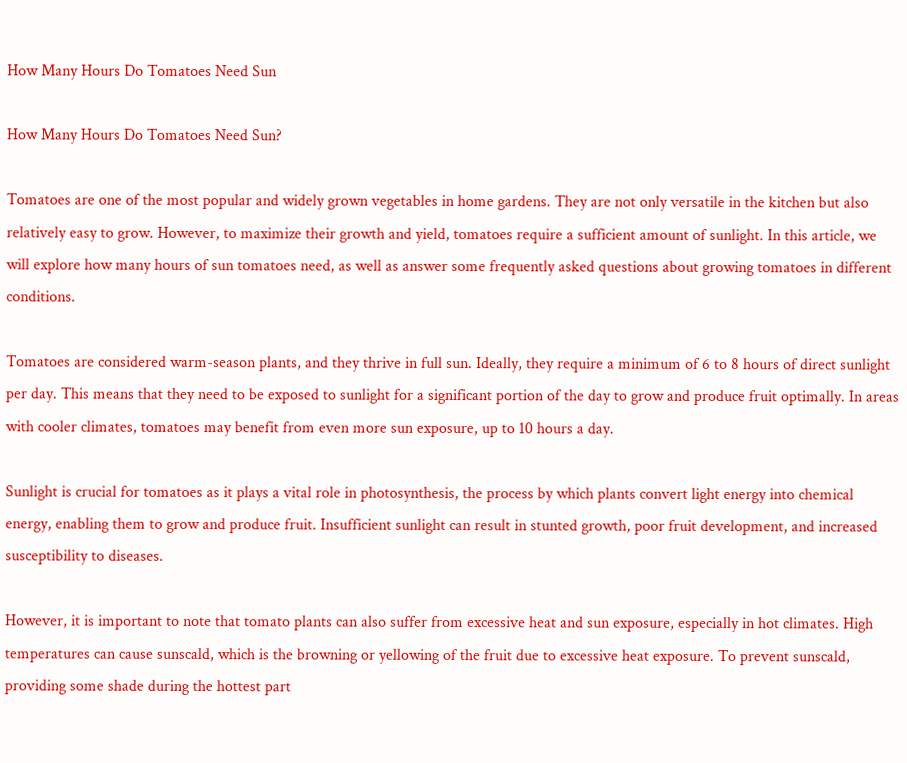How Many Hours Do Tomatoes Need Sun

How Many Hours Do Tomatoes Need Sun?

Tomatoes are one of the most popular and widely grown vegetables in home gardens. They are not only versatile in the kitchen but also relatively easy to grow. However, to maximize their growth and yield, tomatoes require a sufficient amount of sunlight. In this article, we will explore how many hours of sun tomatoes need, as well as answer some frequently asked questions about growing tomatoes in different conditions.

Tomatoes are considered warm-season plants, and they thrive in full sun. Ideally, they require a minimum of 6 to 8 hours of direct sunlight per day. This means that they need to be exposed to sunlight for a significant portion of the day to grow and produce fruit optimally. In areas with cooler climates, tomatoes may benefit from even more sun exposure, up to 10 hours a day.

Sunlight is crucial for tomatoes as it plays a vital role in photosynthesis, the process by which plants convert light energy into chemical energy, enabling them to grow and produce fruit. Insufficient sunlight can result in stunted growth, poor fruit development, and increased susceptibility to diseases.

However, it is important to note that tomato plants can also suffer from excessive heat and sun exposure, especially in hot climates. High temperatures can cause sunscald, which is the browning or yellowing of the fruit due to excessive heat exposure. To prevent sunscald, providing some shade during the hottest part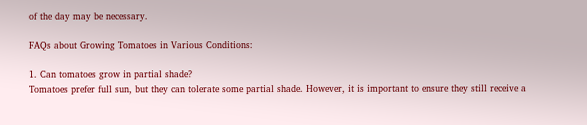of the day may be necessary.

FAQs about Growing Tomatoes in Various Conditions:

1. Can tomatoes grow in partial shade?
Tomatoes prefer full sun, but they can tolerate some partial shade. However, it is important to ensure they still receive a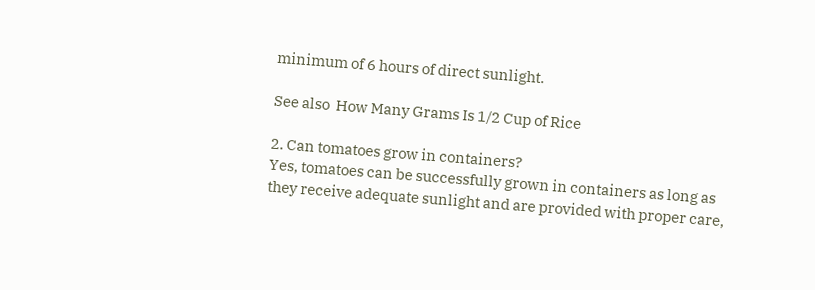minimum of 6 hours of direct sunlight.

See also  How Many Grams Is 1/2 Cup of Rice

2. Can tomatoes grow in containers?
Yes, tomatoes can be successfully grown in containers as long as they receive adequate sunlight and are provided with proper care,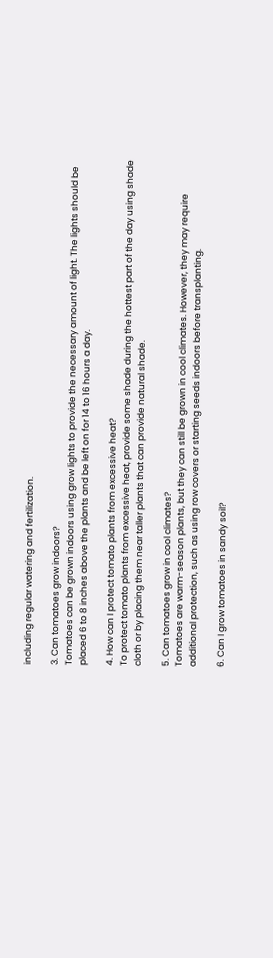including regular watering and fertilization.

3. Can tomatoes grow indoors?
Tomatoes can be grown indoors using grow lights to provide the necessary amount of light. The lights should be placed 6 to 8 inches above the plants and be left on for 14 to 16 hours a day.

4. How can I protect tomato plants from excessive heat?
To protect tomato plants from excessive heat, provide some shade during the hottest part of the day using shade cloth or by placing them near taller plants that can provide natural shade.

5. Can tomatoes grow in cool climates?
Tomatoes are warm-season plants, but they can still be grown in cool climates. However, they may require additional protection, such as using row covers or starting seeds indoors before transplanting.

6. Can I grow tomatoes in sandy soil?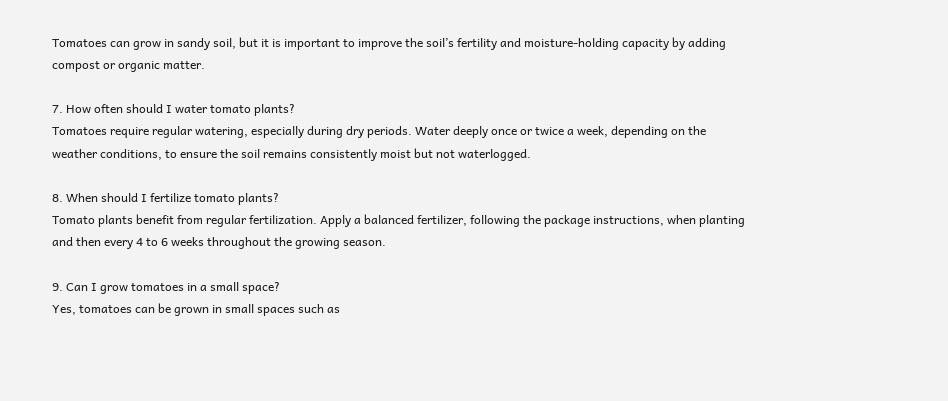Tomatoes can grow in sandy soil, but it is important to improve the soil’s fertility and moisture-holding capacity by adding compost or organic matter.

7. How often should I water tomato plants?
Tomatoes require regular watering, especially during dry periods. Water deeply once or twice a week, depending on the weather conditions, to ensure the soil remains consistently moist but not waterlogged.

8. When should I fertilize tomato plants?
Tomato plants benefit from regular fertilization. Apply a balanced fertilizer, following the package instructions, when planting and then every 4 to 6 weeks throughout the growing season.

9. Can I grow tomatoes in a small space?
Yes, tomatoes can be grown in small spaces such as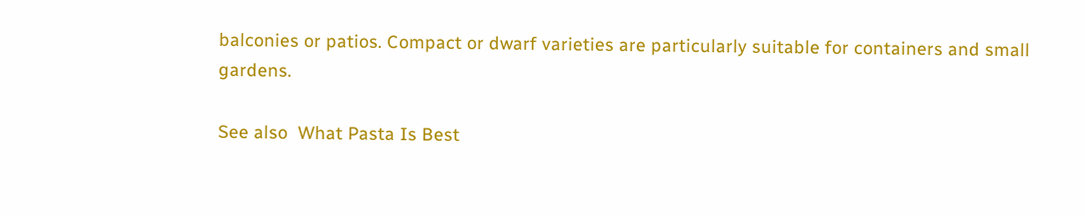balconies or patios. Compact or dwarf varieties are particularly suitable for containers and small gardens.

See also  What Pasta Is Best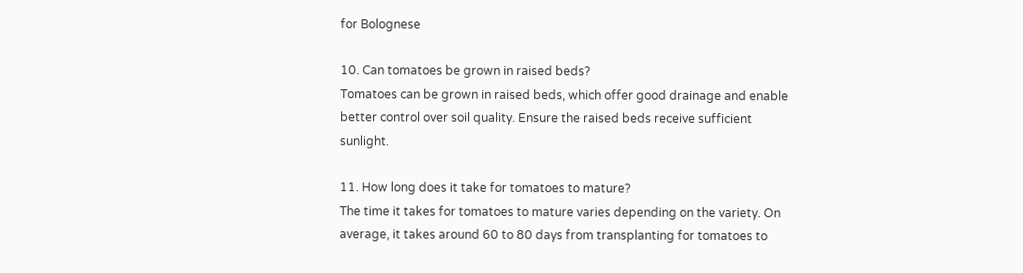for Bolognese

10. Can tomatoes be grown in raised beds?
Tomatoes can be grown in raised beds, which offer good drainage and enable better control over soil quality. Ensure the raised beds receive sufficient sunlight.

11. How long does it take for tomatoes to mature?
The time it takes for tomatoes to mature varies depending on the variety. On average, it takes around 60 to 80 days from transplanting for tomatoes to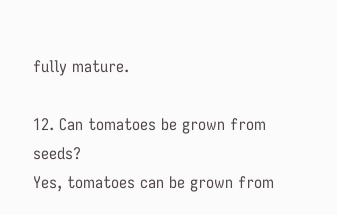fully mature.

12. Can tomatoes be grown from seeds?
Yes, tomatoes can be grown from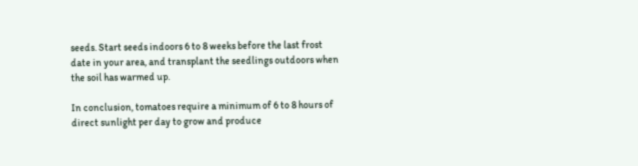seeds. Start seeds indoors 6 to 8 weeks before the last frost date in your area, and transplant the seedlings outdoors when the soil has warmed up.

In conclusion, tomatoes require a minimum of 6 to 8 hours of direct sunlight per day to grow and produce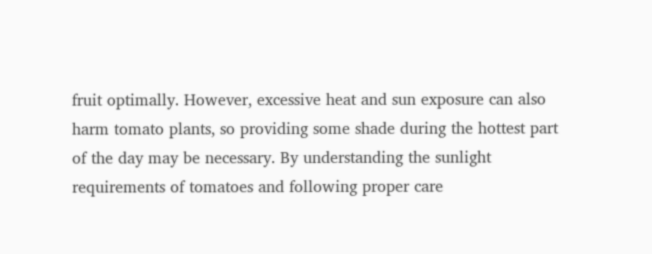fruit optimally. However, excessive heat and sun exposure can also harm tomato plants, so providing some shade during the hottest part of the day may be necessary. By understanding the sunlight requirements of tomatoes and following proper care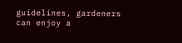guidelines, gardeners can enjoy a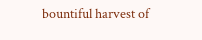bountiful harvest of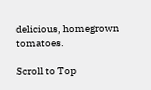delicious, homegrown tomatoes.

Scroll to Top